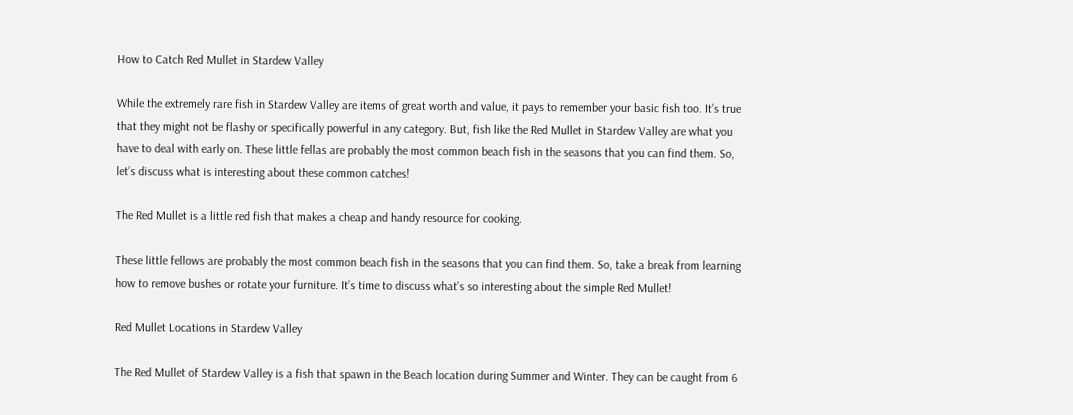How to Catch Red Mullet in Stardew Valley

While the extremely rare fish in Stardew Valley are items of great worth and value, it pays to remember your basic fish too. It’s true that they might not be flashy or specifically powerful in any category. But, fish like the Red Mullet in Stardew Valley are what you have to deal with early on. These little fellas are probably the most common beach fish in the seasons that you can find them. So, let’s discuss what is interesting about these common catches!

The Red Mullet is a little red fish that makes a cheap and handy resource for cooking.

These little fellows are probably the most common beach fish in the seasons that you can find them. So, take a break from learning how to remove bushes or rotate your furniture. It’s time to discuss what’s so interesting about the simple Red Mullet!

Red Mullet Locations in Stardew Valley

The Red Mullet of Stardew Valley is a fish that spawn in the Beach location during Summer and Winter. They can be caught from 6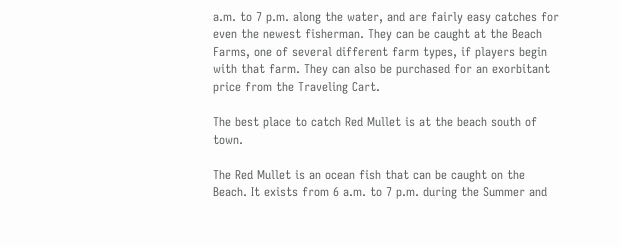a.m. to 7 p.m. along the water, and are fairly easy catches for even the newest fisherman. They can be caught at the Beach Farms, one of several different farm types, if players begin with that farm. They can also be purchased for an exorbitant price from the Traveling Cart.

The best place to catch Red Mullet is at the beach south of town.

The Red Mullet is an ocean fish that can be caught on the Beach. It exists from 6 a.m. to 7 p.m. during the Summer and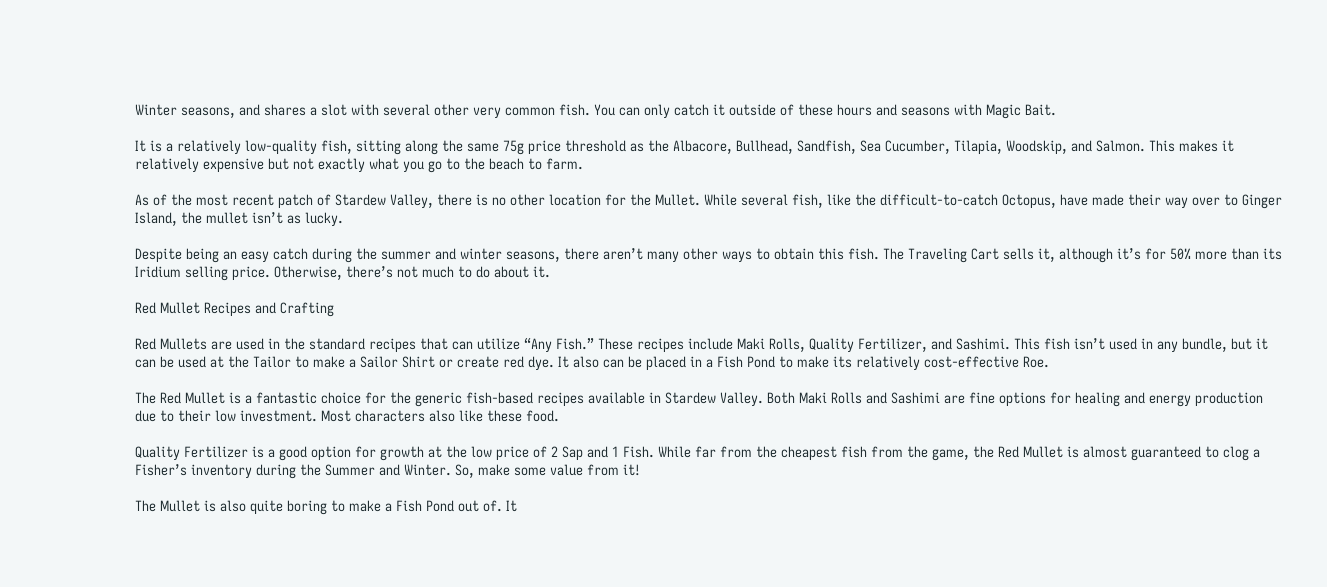Winter seasons, and shares a slot with several other very common fish. You can only catch it outside of these hours and seasons with Magic Bait.

It is a relatively low-quality fish, sitting along the same 75g price threshold as the Albacore, Bullhead, Sandfish, Sea Cucumber, Tilapia, Woodskip, and Salmon. This makes it relatively expensive but not exactly what you go to the beach to farm.

As of the most recent patch of Stardew Valley, there is no other location for the Mullet. While several fish, like the difficult-to-catch Octopus, have made their way over to Ginger Island, the mullet isn’t as lucky.

Despite being an easy catch during the summer and winter seasons, there aren’t many other ways to obtain this fish. The Traveling Cart sells it, although it’s for 50% more than its Iridium selling price. Otherwise, there’s not much to do about it.

Red Mullet Recipes and Crafting

Red Mullets are used in the standard recipes that can utilize “Any Fish.” These recipes include Maki Rolls, Quality Fertilizer, and Sashimi. This fish isn’t used in any bundle, but it can be used at the Tailor to make a Sailor Shirt or create red dye. It also can be placed in a Fish Pond to make its relatively cost-effective Roe.

The Red Mullet is a fantastic choice for the generic fish-based recipes available in Stardew Valley. Both Maki Rolls and Sashimi are fine options for healing and energy production due to their low investment. Most characters also like these food.

Quality Fertilizer is a good option for growth at the low price of 2 Sap and 1 Fish. While far from the cheapest fish from the game, the Red Mullet is almost guaranteed to clog a Fisher’s inventory during the Summer and Winter. So, make some value from it!

The Mullet is also quite boring to make a Fish Pond out of. It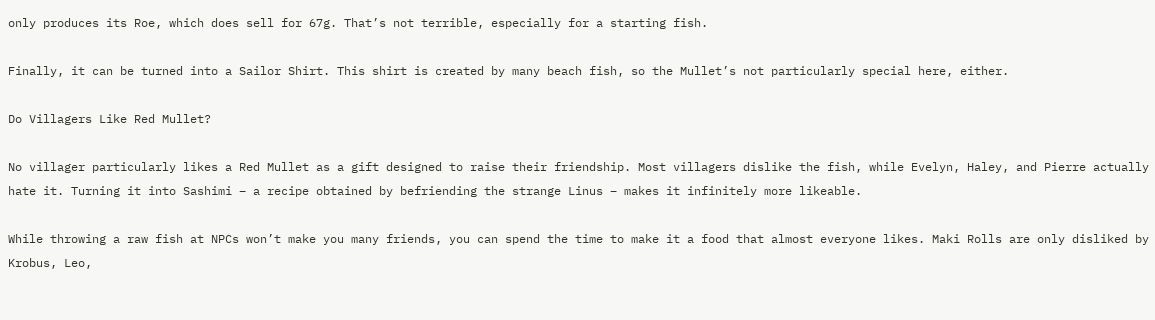only produces its Roe, which does sell for 67g. That’s not terrible, especially for a starting fish.

Finally, it can be turned into a Sailor Shirt. This shirt is created by many beach fish, so the Mullet’s not particularly special here, either.

Do Villagers Like Red Mullet?

No villager particularly likes a Red Mullet as a gift designed to raise their friendship. Most villagers dislike the fish, while Evelyn, Haley, and Pierre actually hate it. Turning it into Sashimi – a recipe obtained by befriending the strange Linus – makes it infinitely more likeable.

While throwing a raw fish at NPCs won’t make you many friends, you can spend the time to make it a food that almost everyone likes. Maki Rolls are only disliked by Krobus, Leo,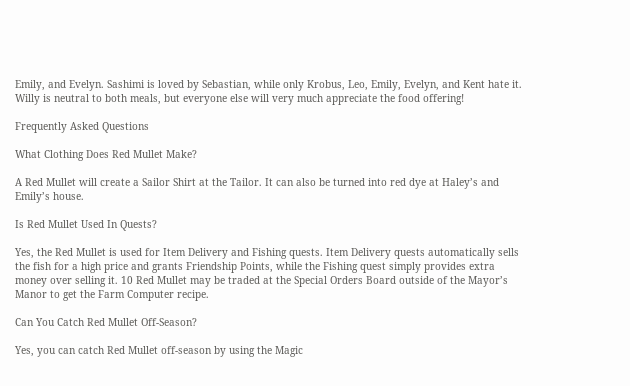Emily, and Evelyn. Sashimi is loved by Sebastian, while only Krobus, Leo, Emily, Evelyn, and Kent hate it. Willy is neutral to both meals, but everyone else will very much appreciate the food offering!

Frequently Asked Questions

What Clothing Does Red Mullet Make?

A Red Mullet will create a Sailor Shirt at the Tailor. It can also be turned into red dye at Haley’s and Emily’s house.

Is Red Mullet Used In Quests?

Yes, the Red Mullet is used for Item Delivery and Fishing quests. Item Delivery quests automatically sells the fish for a high price and grants Friendship Points, while the Fishing quest simply provides extra money over selling it. 10 Red Mullet may be traded at the Special Orders Board outside of the Mayor’s Manor to get the Farm Computer recipe.

Can You Catch Red Mullet Off-Season?

Yes, you can catch Red Mullet off-season by using the Magic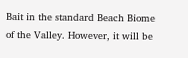Bait in the standard Beach Biome of the Valley. However, it will be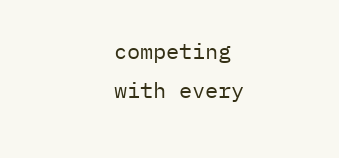competing with every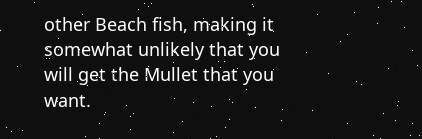other Beach fish, making it somewhat unlikely that you will get the Mullet that you want.